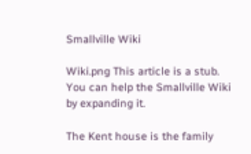Smallville Wiki

Wiki.png This article is a stub. You can help the Smallville Wiki by expanding it.

The Kent house is the family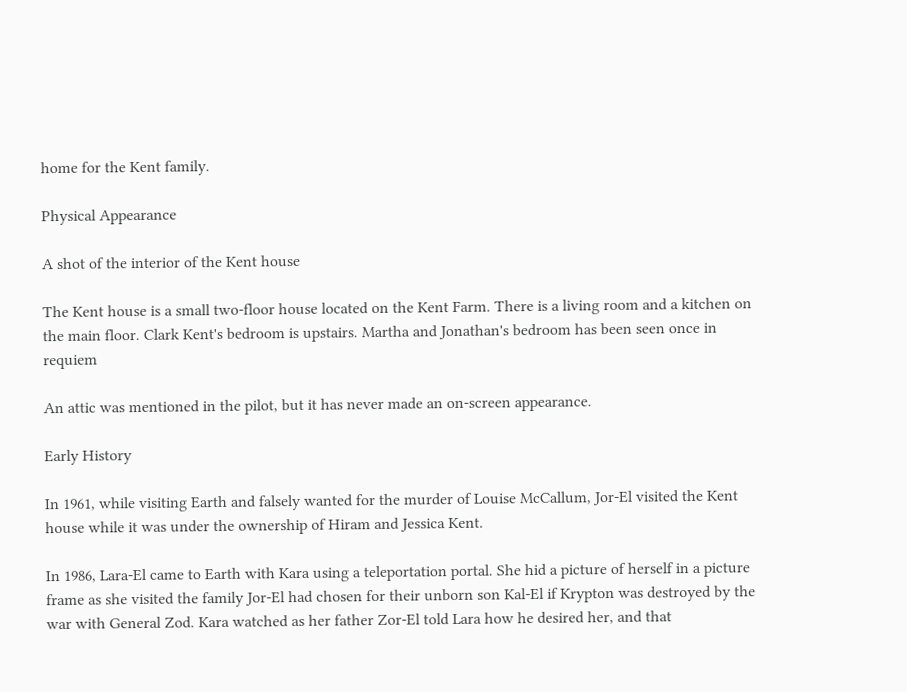home for the Kent family.

Physical Appearance

A shot of the interior of the Kent house

The Kent house is a small two-floor house located on the Kent Farm. There is a living room and a kitchen on the main floor. Clark Kent's bedroom is upstairs. Martha and Jonathan's bedroom has been seen once in requiem

An attic was mentioned in the pilot, but it has never made an on-screen appearance.

Early History

In 1961, while visiting Earth and falsely wanted for the murder of Louise McCallum, Jor-El visited the Kent house while it was under the ownership of Hiram and Jessica Kent.

In 1986, Lara-El came to Earth with Kara using a teleportation portal. She hid a picture of herself in a picture frame as she visited the family Jor-El had chosen for their unborn son Kal-El if Krypton was destroyed by the war with General Zod. Kara watched as her father Zor-El told Lara how he desired her, and that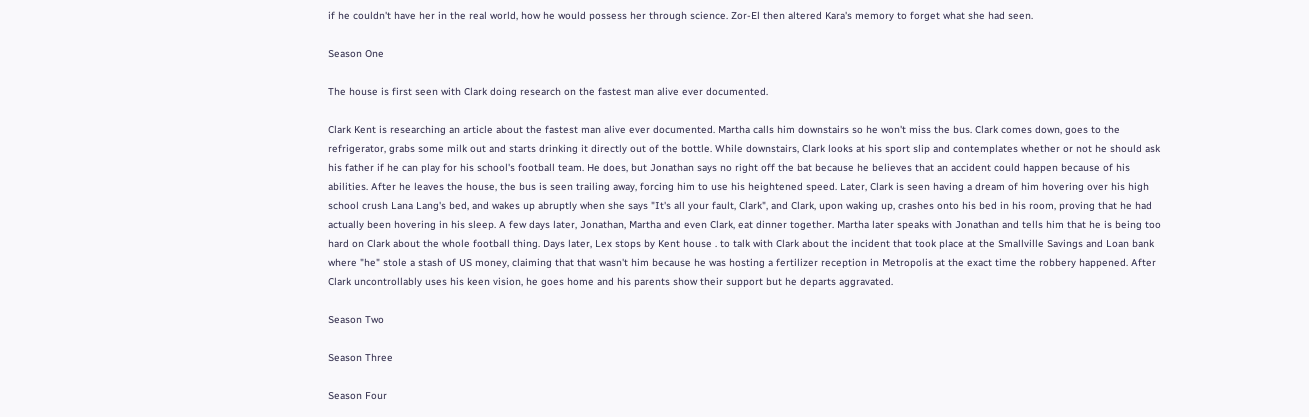if he couldn't have her in the real world, how he would possess her through science. Zor-El then altered Kara's memory to forget what she had seen.

Season One

The house is first seen with Clark doing research on the fastest man alive ever documented.

Clark Kent is researching an article about the fastest man alive ever documented. Martha calls him downstairs so he won't miss the bus. Clark comes down, goes to the refrigerator, grabs some milk out and starts drinking it directly out of the bottle. While downstairs, Clark looks at his sport slip and contemplates whether or not he should ask his father if he can play for his school's football team. He does, but Jonathan says no right off the bat because he believes that an accident could happen because of his abilities. After he leaves the house, the bus is seen trailing away, forcing him to use his heightened speed. Later, Clark is seen having a dream of him hovering over his high school crush Lana Lang's bed, and wakes up abruptly when she says "It's all your fault, Clark", and Clark, upon waking up, crashes onto his bed in his room, proving that he had actually been hovering in his sleep. A few days later, Jonathan, Martha and even Clark, eat dinner together. Martha later speaks with Jonathan and tells him that he is being too hard on Clark about the whole football thing. Days later, Lex stops by Kent house . to talk with Clark about the incident that took place at the Smallville Savings and Loan bank where "he" stole a stash of US money, claiming that that wasn't him because he was hosting a fertilizer reception in Metropolis at the exact time the robbery happened. After Clark uncontrollably uses his keen vision, he goes home and his parents show their support but he departs aggravated.

Season Two

Season Three

Season Four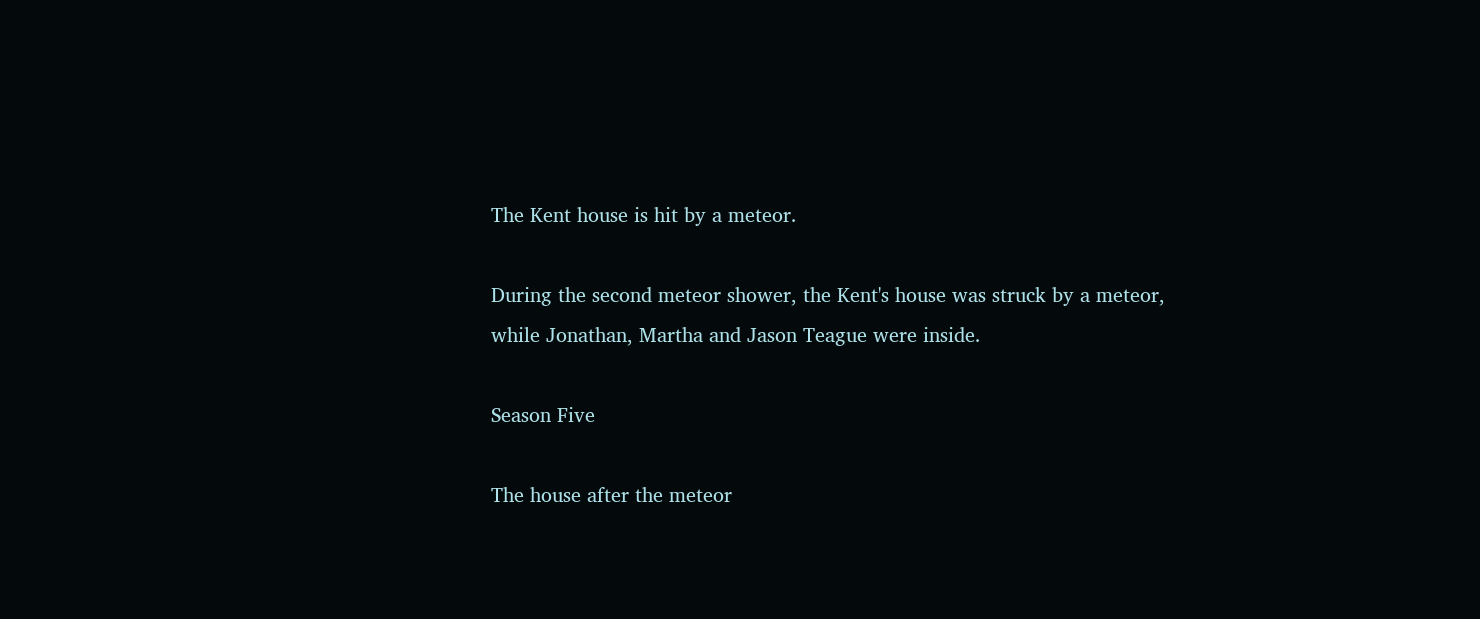The Kent house is hit by a meteor.

During the second meteor shower, the Kent's house was struck by a meteor, while Jonathan, Martha and Jason Teague were inside.

Season Five

The house after the meteor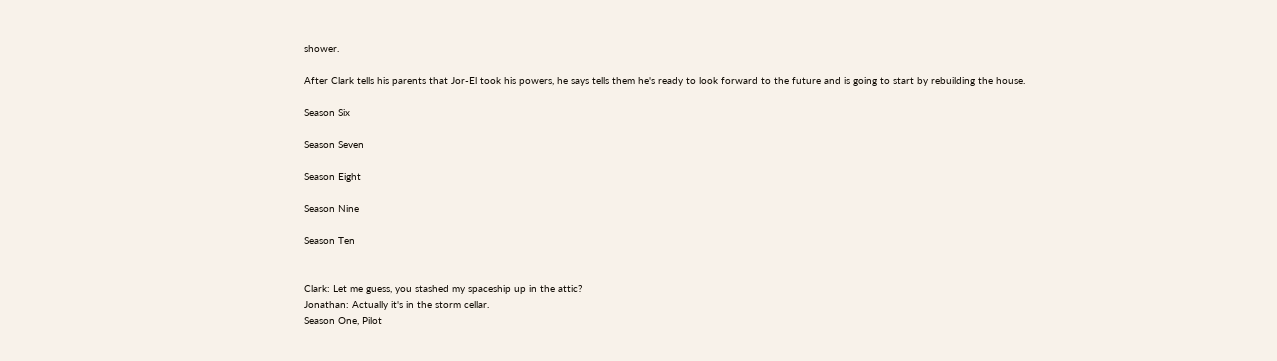shower.

After Clark tells his parents that Jor-El took his powers, he says tells them he's ready to look forward to the future and is going to start by rebuilding the house.

Season Six

Season Seven

Season Eight

Season Nine

Season Ten


Clark: Let me guess, you stashed my spaceship up in the attic?
Jonathan: Actually it's in the storm cellar.
Season One, Pilot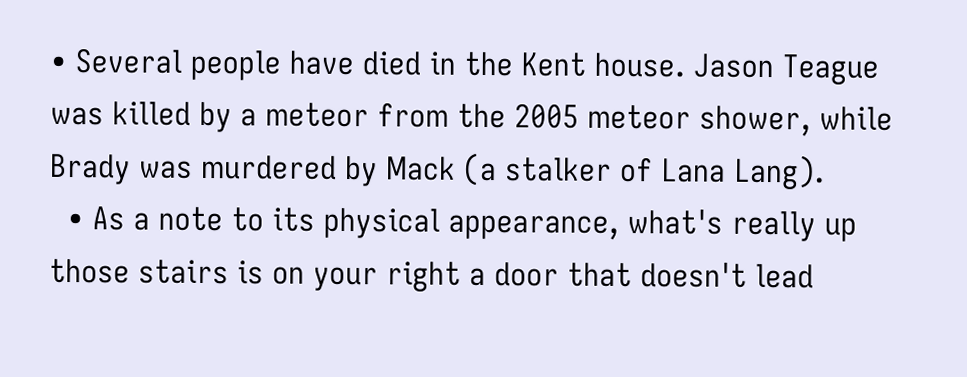• Several people have died in the Kent house. Jason Teague was killed by a meteor from the 2005 meteor shower, while Brady was murdered by Mack (a stalker of Lana Lang).
  • As a note to its physical appearance, what's really up those stairs is on your right a door that doesn't lead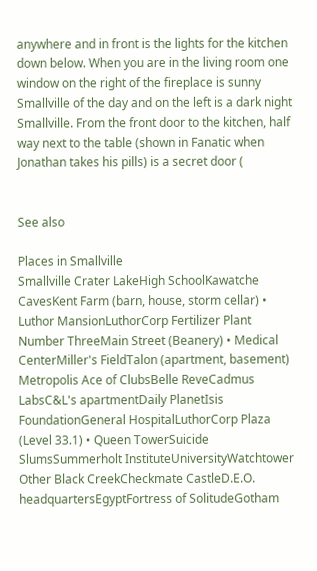anywhere and in front is the lights for the kitchen down below. When you are in the living room one window on the right of the fireplace is sunny Smallville of the day and on the left is a dark night Smallville. From the front door to the kitchen, half way next to the table (shown in Fanatic when Jonathan takes his pills) is a secret door (


See also

Places in Smallville
Smallville Crater LakeHigh SchoolKawatche CavesKent Farm (barn, house, storm cellar) • Luthor MansionLuthorCorp Fertilizer Plant Number ThreeMain Street (Beanery) • Medical CenterMiller's FieldTalon (apartment, basement)
Metropolis Ace of ClubsBelle ReveCadmus LabsC&L's apartmentDaily PlanetIsis FoundationGeneral HospitalLuthorCorp Plaza (Level 33.1) • Queen TowerSuicide SlumsSummerholt InstituteUniversityWatchtower
Other Black CreekCheckmate CastleD.E.O. headquartersEgyptFortress of SolitudeGotham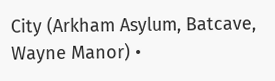City (Arkham Asylum, Batcave, Wayne Manor) •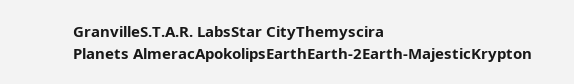GranvilleS.T.A.R. LabsStar CityThemyscira
Planets AlmeracApokolipsEarthEarth-2Earth-MajesticKrypton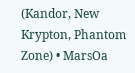(Kandor, New Krypton, Phantom Zone) • MarsOa